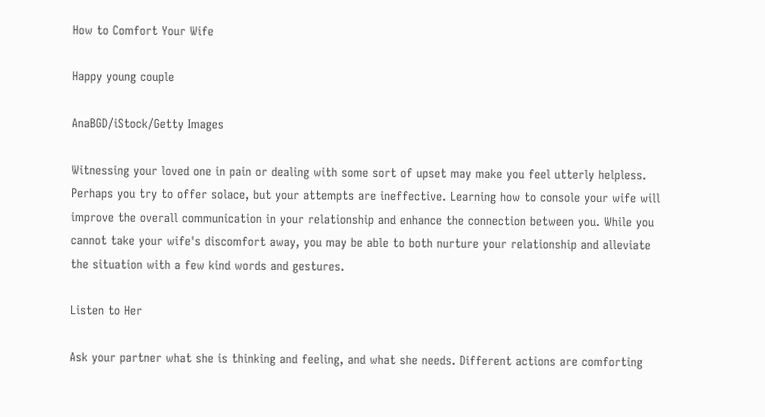How to Comfort Your Wife

Happy young couple

AnaBGD/iStock/Getty Images

Witnessing your loved one in pain or dealing with some sort of upset may make you feel utterly helpless. Perhaps you try to offer solace, but your attempts are ineffective. Learning how to console your wife will improve the overall communication in your relationship and enhance the connection between you. While you cannot take your wife's discomfort away, you may be able to both nurture your relationship and alleviate the situation with a few kind words and gestures.

Listen to Her

Ask your partner what she is thinking and feeling, and what she needs. Different actions are comforting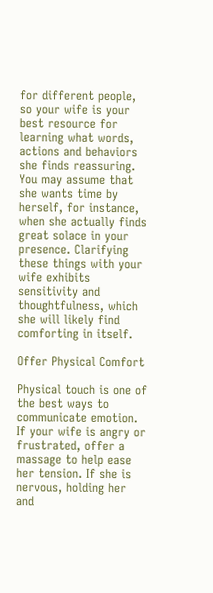for different people, so your wife is your best resource for learning what words, actions and behaviors she finds reassuring. You may assume that she wants time by herself, for instance, when she actually finds great solace in your presence. Clarifying these things with your wife exhibits sensitivity and thoughtfulness, which she will likely find comforting in itself.

Offer Physical Comfort

Physical touch is one of the best ways to communicate emotion. If your wife is angry or frustrated, offer a massage to help ease her tension. If she is nervous, holding her and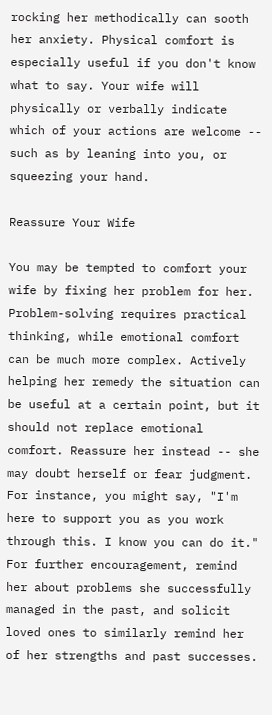rocking her methodically can sooth her anxiety. Physical comfort is especially useful if you don't know what to say. Your wife will physically or verbally indicate which of your actions are welcome -- such as by leaning into you, or squeezing your hand.

Reassure Your Wife

You may be tempted to comfort your wife by fixing her problem for her. Problem-solving requires practical thinking, while emotional comfort can be much more complex. Actively helping her remedy the situation can be useful at a certain point, but it should not replace emotional comfort. Reassure her instead -- she may doubt herself or fear judgment. For instance, you might say, "I'm here to support you as you work through this. I know you can do it." For further encouragement, remind her about problems she successfully managed in the past, and solicit loved ones to similarly remind her of her strengths and past successes.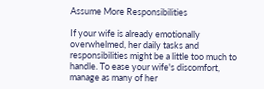Assume More Responsibilities

If your wife is already emotionally overwhelmed, her daily tasks and responsibilities might be a little too much to handle. To ease your wife's discomfort, manage as many of her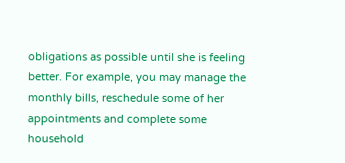obligations as possible until she is feeling better. For example, you may manage the monthly bills, reschedule some of her appointments and complete some household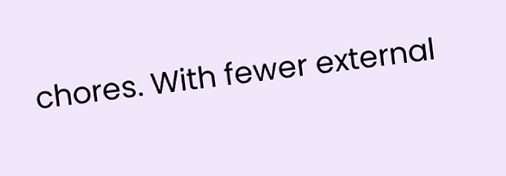chores. With fewer external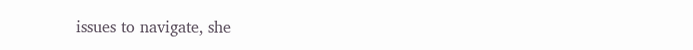issues to navigate, she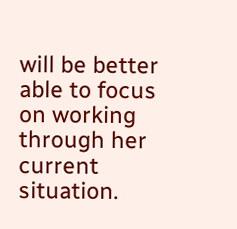will be better able to focus on working through her current situation.